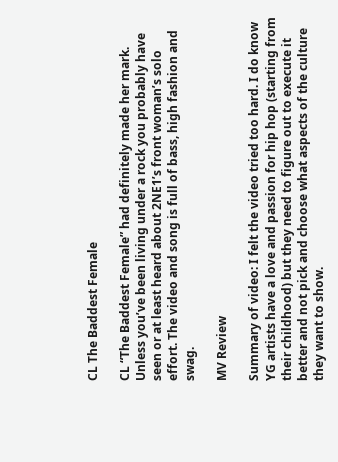CL The Baddest Female

CL “The Baddest Female” had definitely made her mark. Unless you’ve been living under a rock you probably have seen or at least heard about 2NE1’s front woman’s solo effort. The video and song is full of bass, high fashion and swag.

MV Review

Summary of video: I felt the video tried too hard. I do know YG artists have a love and passion for hip hop (starting from their childhood) but they need to figure out to execute it better and not pick and choose what aspects of the culture they want to show.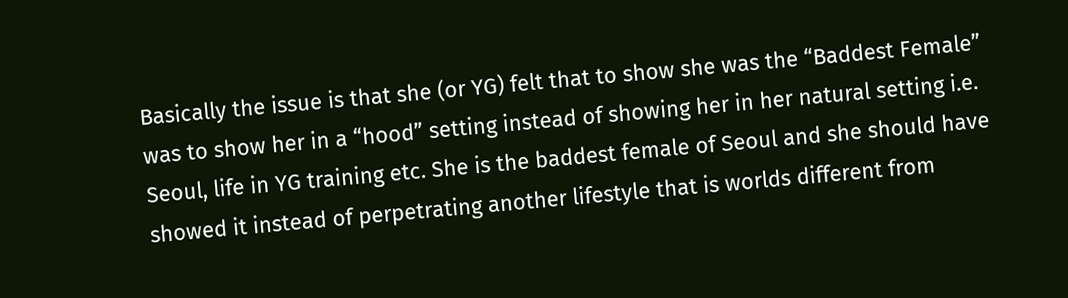Basically the issue is that she (or YG) felt that to show she was the “Baddest Female” was to show her in a “hood” setting instead of showing her in her natural setting i.e. Seoul, life in YG training etc. She is the baddest female of Seoul and she should have showed it instead of perpetrating another lifestyle that is worlds different from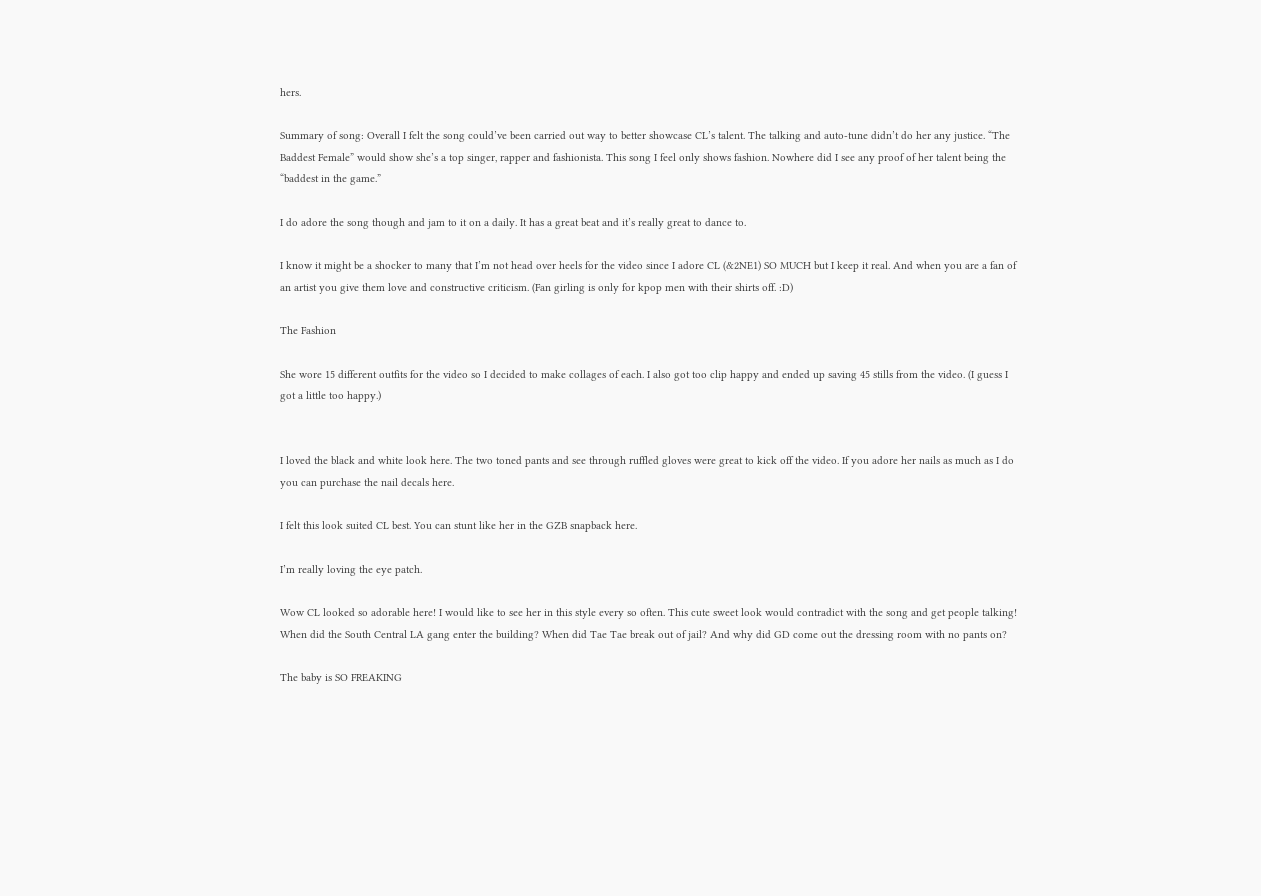hers.

Summary of song: Overall I felt the song could’ve been carried out way to better showcase CL’s talent. The talking and auto-tune didn’t do her any justice. “The Baddest Female” would show she’s a top singer, rapper and fashionista. This song I feel only shows fashion. Nowhere did I see any proof of her talent being the “baddest in the game.”

I do adore the song though and jam to it on a daily. It has a great beat and it’s really great to dance to.

I know it might be a shocker to many that I’m not head over heels for the video since I adore CL (&2NE1) SO MUCH but I keep it real. And when you are a fan of an artist you give them love and constructive criticism. (Fan girling is only for kpop men with their shirts off. :D)

The Fashion

She wore 15 different outfits for the video so I decided to make collages of each. I also got too clip happy and ended up saving 45 stills from the video. (I guess I got a little too happy.)


I loved the black and white look here. The two toned pants and see through ruffled gloves were great to kick off the video. If you adore her nails as much as I do you can purchase the nail decals here.

I felt this look suited CL best. You can stunt like her in the GZB snapback here.

I’m really loving the eye patch.

Wow CL looked so adorable here! I would like to see her in this style every so often. This cute sweet look would contradict with the song and get people talking!
When did the South Central LA gang enter the building? When did Tae Tae break out of jail? And why did GD come out the dressing room with no pants on?

The baby is SO FREAKING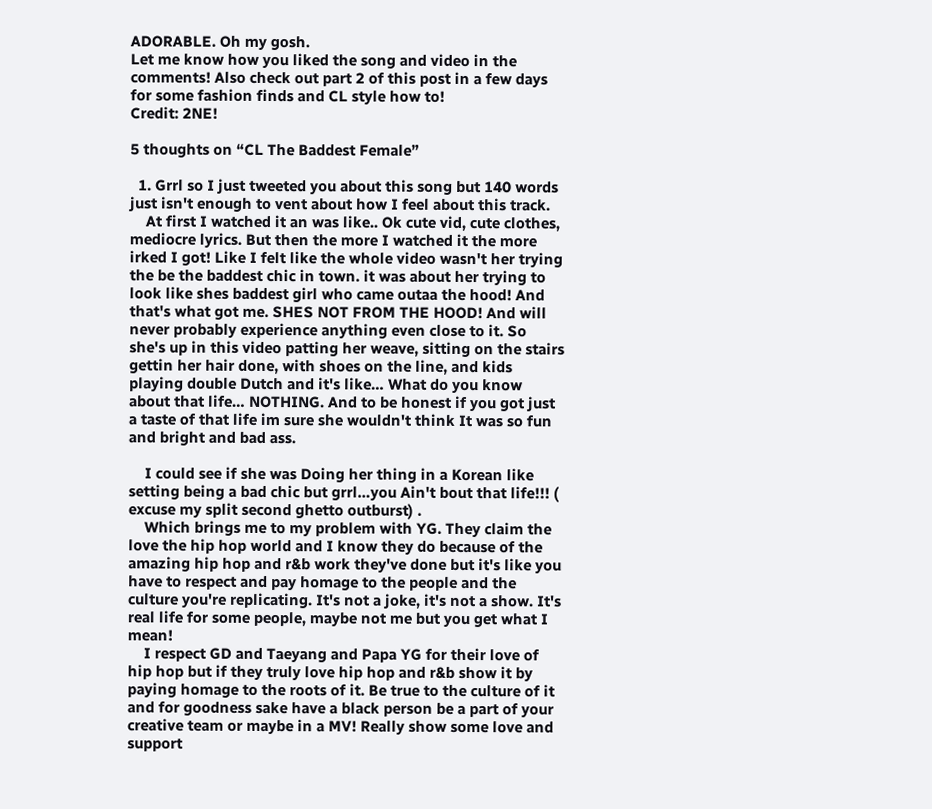ADORABLE. Oh my gosh.
Let me know how you liked the song and video in the comments! Also check out part 2 of this post in a few days for some fashion finds and CL style how to!
Credit: 2NE!

5 thoughts on “CL The Baddest Female”

  1. Grrl so I just tweeted you about this song but 140 words just isn't enough to vent about how I feel about this track.
    At first I watched it an was like.. Ok cute vid, cute clothes, mediocre lyrics. But then the more I watched it the more irked I got! Like I felt like the whole video wasn't her trying the be the baddest chic in town. it was about her trying to look like shes baddest girl who came outaa the hood! And that's what got me. SHES NOT FROM THE HOOD! And will never probably experience anything even close to it. So she's up in this video patting her weave, sitting on the stairs gettin her hair done, with shoes on the line, and kids playing double Dutch and it's like… What do you know about that life… NOTHING. And to be honest if you got just a taste of that life im sure she wouldn't think It was so fun and bright and bad ass.

    I could see if she was Doing her thing in a Korean like setting being a bad chic but grrl…you Ain't bout that life!!! ( excuse my split second ghetto outburst) .
    Which brings me to my problem with YG. They claim the love the hip hop world and I know they do because of the amazing hip hop and r&b work they've done but it's like you have to respect and pay homage to the people and the culture you're replicating. It's not a joke, it's not a show. It's real life for some people, maybe not me but you get what I mean!
    I respect GD and Taeyang and Papa YG for their love of hip hop but if they truly love hip hop and r&b show it by paying homage to the roots of it. Be true to the culture of it and for goodness sake have a black person be a part of your creative team or maybe in a MV! Really show some love and support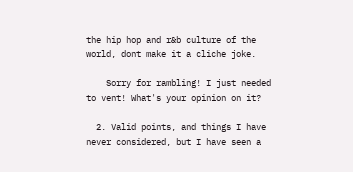the hip hop and r&b culture of the world, dont make it a cliche joke.

    Sorry for rambling! I just needed to vent! What's your opinion on it?

  2. Valid points, and things I have never considered, but I have seen a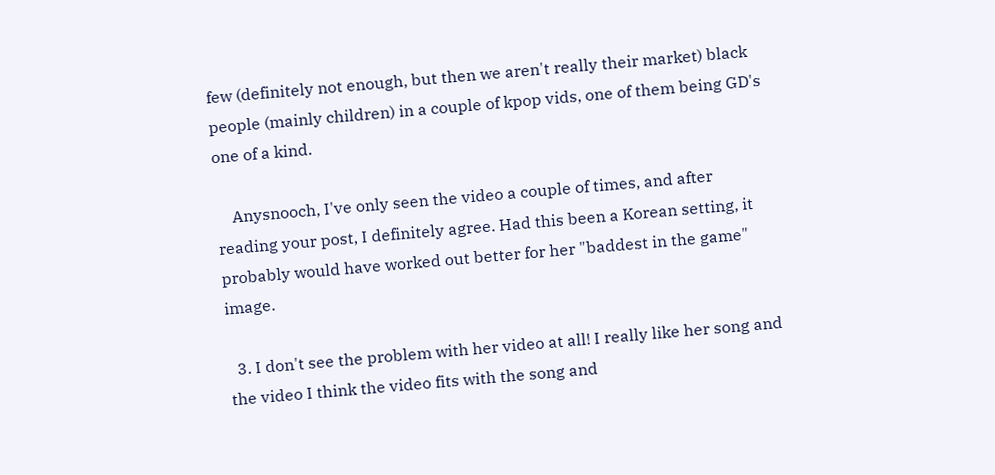few (definitely not enough, but then we aren't really their market) black people (mainly children) in a couple of kpop vids, one of them being GD's one of a kind.

    Anysnooch, I've only seen the video a couple of times, and after reading your post, I definitely agree. Had this been a Korean setting, it probably would have worked out better for her "baddest in the game" image.

  3. I don't see the problem with her video at all! I really like her song and the video I think the video fits with the song and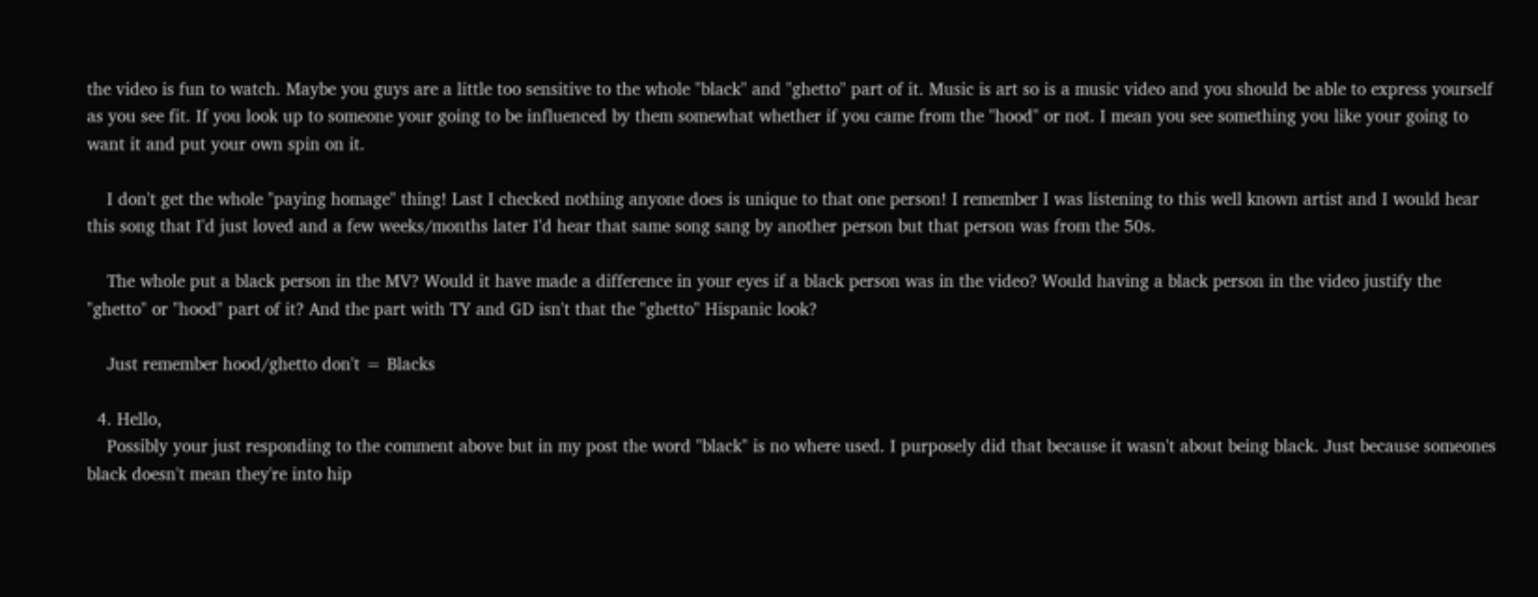the video is fun to watch. Maybe you guys are a little too sensitive to the whole "black" and "ghetto" part of it. Music is art so is a music video and you should be able to express yourself as you see fit. If you look up to someone your going to be influenced by them somewhat whether if you came from the "hood" or not. I mean you see something you like your going to want it and put your own spin on it.

    I don't get the whole "paying homage" thing! Last I checked nothing anyone does is unique to that one person! I remember I was listening to this well known artist and I would hear this song that I'd just loved and a few weeks/months later I'd hear that same song sang by another person but that person was from the 50s.

    The whole put a black person in the MV? Would it have made a difference in your eyes if a black person was in the video? Would having a black person in the video justify the "ghetto" or "hood" part of it? And the part with TY and GD isn't that the "ghetto" Hispanic look?

    Just remember hood/ghetto don't = Blacks

  4. Hello,
    Possibly your just responding to the comment above but in my post the word "black" is no where used. I purposely did that because it wasn't about being black. Just because someones black doesn't mean they're into hip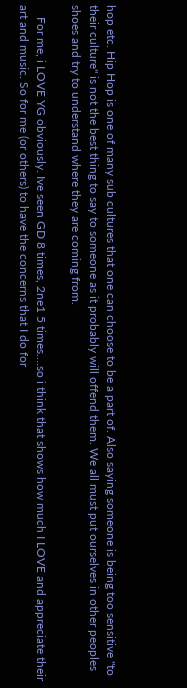hop etc. Hip Hop is one of many sub cultures that one can choose to be a part of. Also saying someone is being too sensitive "to their culture" is not the best thing to say to someone as it probably will offend them. We all must put ourselves in other peoples shoes and try to understand where they are coming from.

    For me, i LOVE YG obviously. Ive seen GD 8 times, 2ne1 5 times….so i think that shows how much I LOVE and appreciate their art and music. So for me (or others) to have the concerns that I do for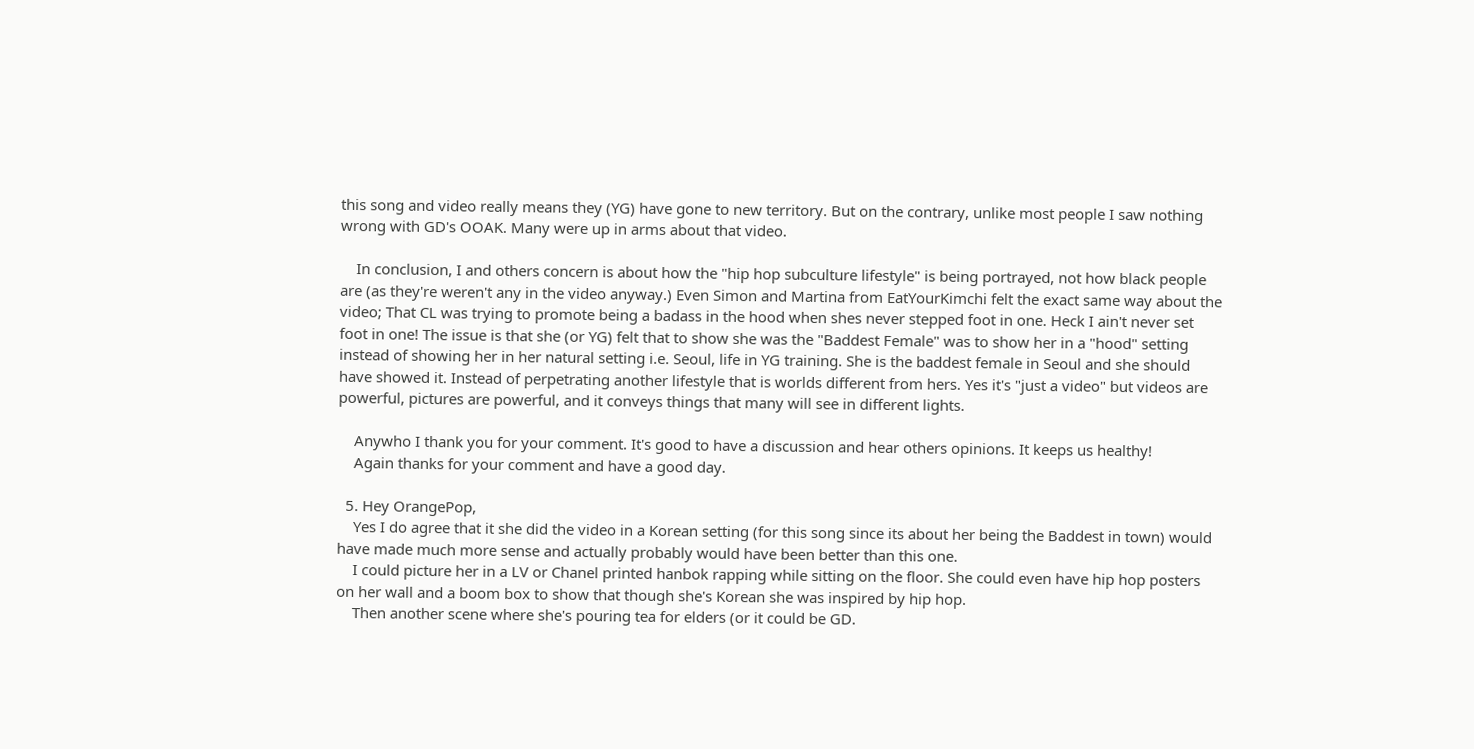this song and video really means they (YG) have gone to new territory. But on the contrary, unlike most people I saw nothing wrong with GD's OOAK. Many were up in arms about that video.

    In conclusion, I and others concern is about how the "hip hop subculture lifestyle" is being portrayed, not how black people are (as they're weren't any in the video anyway.) Even Simon and Martina from EatYourKimchi felt the exact same way about the video; That CL was trying to promote being a badass in the hood when shes never stepped foot in one. Heck I ain't never set foot in one! The issue is that she (or YG) felt that to show she was the "Baddest Female" was to show her in a "hood" setting instead of showing her in her natural setting i.e. Seoul, life in YG training. She is the baddest female in Seoul and she should have showed it. Instead of perpetrating another lifestyle that is worlds different from hers. Yes it's "just a video" but videos are powerful, pictures are powerful, and it conveys things that many will see in different lights.

    Anywho I thank you for your comment. It's good to have a discussion and hear others opinions. It keeps us healthy!
    Again thanks for your comment and have a good day.

  5. Hey OrangePop,
    Yes I do agree that it she did the video in a Korean setting (for this song since its about her being the Baddest in town) would have made much more sense and actually probably would have been better than this one.
    I could picture her in a LV or Chanel printed hanbok rapping while sitting on the floor. She could even have hip hop posters on her wall and a boom box to show that though she's Korean she was inspired by hip hop.
    Then another scene where she's pouring tea for elders (or it could be GD.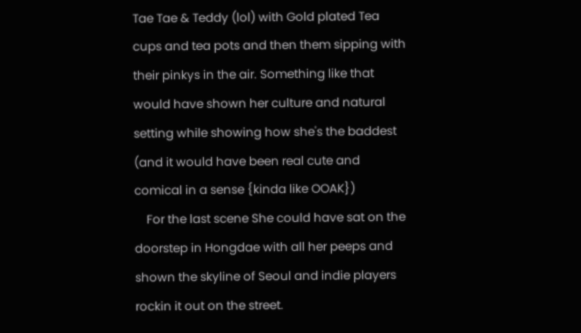Tae Tae & Teddy (lol) with Gold plated Tea cups and tea pots and then them sipping with their pinkys in the air. Something like that would have shown her culture and natural setting while showing how she's the baddest (and it would have been real cute and comical in a sense {kinda like OOAK})
    For the last scene She could have sat on the doorstep in Hongdae with all her peeps and shown the skyline of Seoul and indie players rockin it out on the street.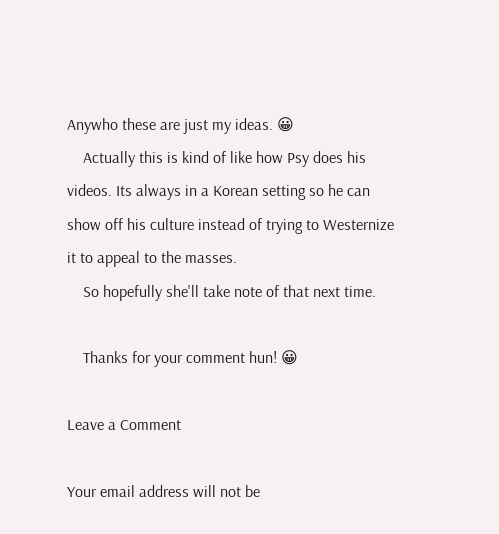Anywho these are just my ideas. 😀
    Actually this is kind of like how Psy does his videos. Its always in a Korean setting so he can show off his culture instead of trying to Westernize it to appeal to the masses.
    So hopefully she'll take note of that next time.

    Thanks for your comment hun! 😀

Leave a Comment

Your email address will not be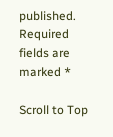published. Required fields are marked *

Scroll to Top